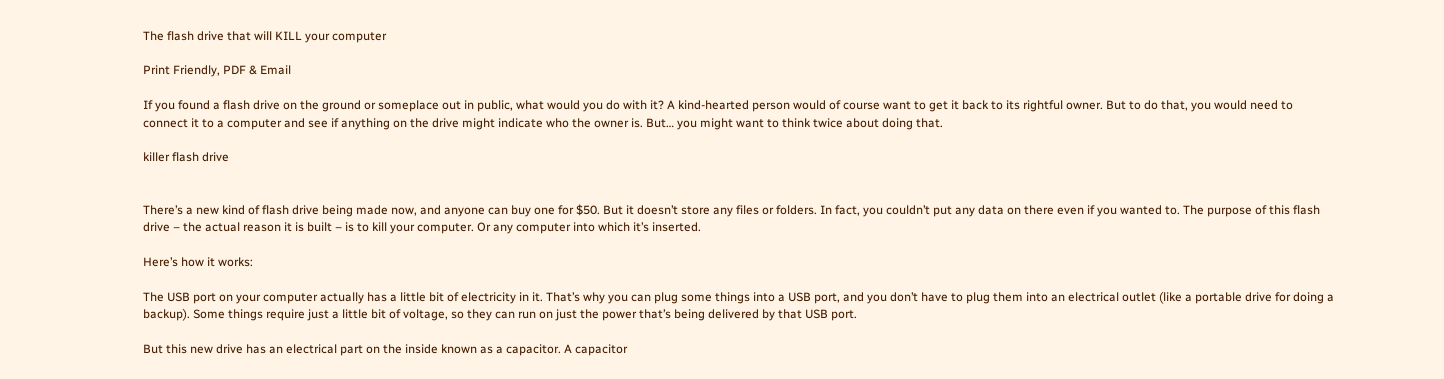The flash drive that will KILL your computer

Print Friendly, PDF & Email

If you found a flash drive on the ground or someplace out in public, what would you do with it? A kind-hearted person would of course want to get it back to its rightful owner. But to do that, you would need to connect it to a computer and see if anything on the drive might indicate who the owner is. But… you might want to think twice about doing that.

killer flash drive


There’s a new kind of flash drive being made now, and anyone can buy one for $50. But it doesn’t store any files or folders. In fact, you couldn’t put any data on there even if you wanted to. The purpose of this flash drive – the actual reason it is built – is to kill your computer. Or any computer into which it’s inserted.

Here’s how it works:

The USB port on your computer actually has a little bit of electricity in it. That’s why you can plug some things into a USB port, and you don’t have to plug them into an electrical outlet (like a portable drive for doing a backup). Some things require just a little bit of voltage, so they can run on just the power that’s being delivered by that USB port.

But this new drive has an electrical part on the inside known as a capacitor. A capacitor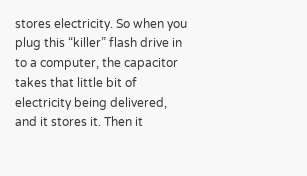stores electricity. So when you plug this “killer” flash drive in to a computer, the capacitor takes that little bit of electricity being delivered, and it stores it. Then it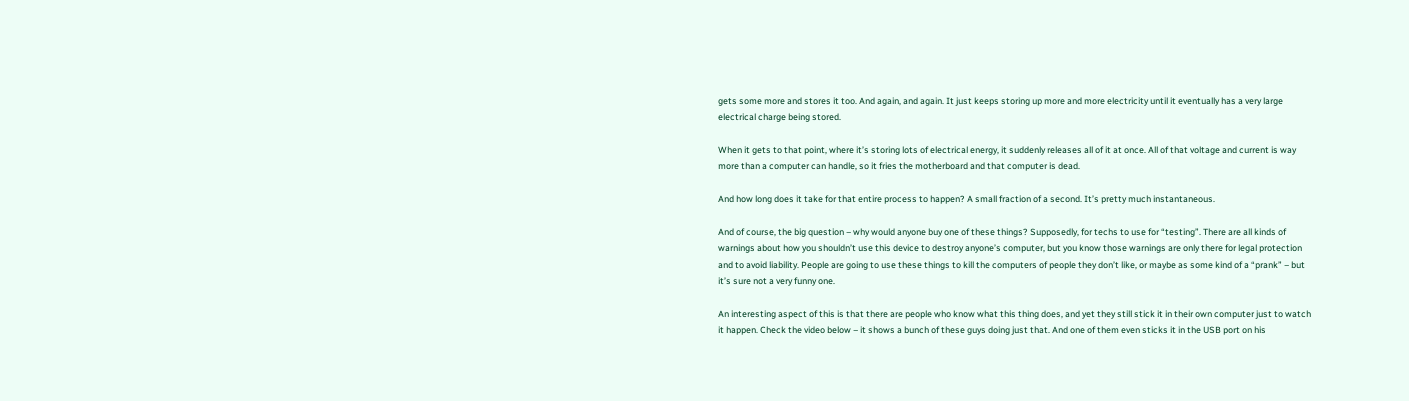gets some more and stores it too. And again, and again. It just keeps storing up more and more electricity until it eventually has a very large electrical charge being stored.

When it gets to that point, where it’s storing lots of electrical energy, it suddenly releases all of it at once. All of that voltage and current is way more than a computer can handle, so it fries the motherboard and that computer is dead.

And how long does it take for that entire process to happen? A small fraction of a second. It’s pretty much instantaneous.

And of course, the big question – why would anyone buy one of these things? Supposedly, for techs to use for “testing”. There are all kinds of warnings about how you shouldn’t use this device to destroy anyone’s computer, but you know those warnings are only there for legal protection and to avoid liability. People are going to use these things to kill the computers of people they don’t like, or maybe as some kind of a “prank” – but it’s sure not a very funny one.

An interesting aspect of this is that there are people who know what this thing does, and yet they still stick it in their own computer just to watch it happen. Check the video below – it shows a bunch of these guys doing just that. And one of them even sticks it in the USB port on his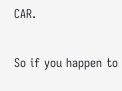CAR.

So if you happen to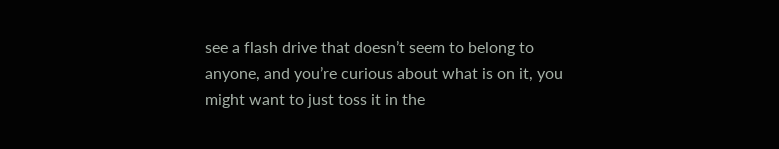see a flash drive that doesn’t seem to belong to anyone, and you’re curious about what is on it, you might want to just toss it in the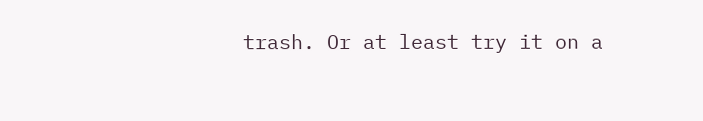trash. Or at least try it on a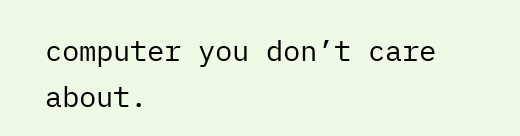computer you don’t care about.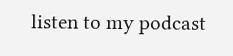listen to my podcast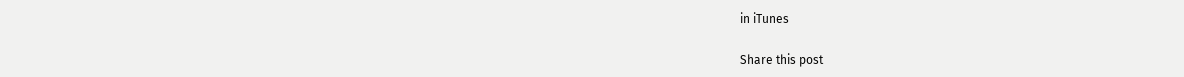in iTunes

Share this post